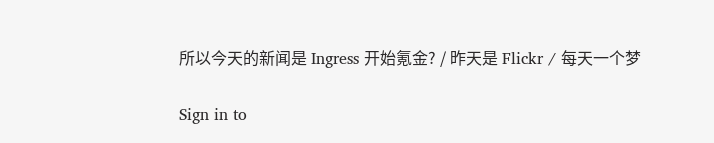所以今天的新闻是 Ingress 开始氪金? / 昨天是 Flickr / 每天一个梦

Sign in to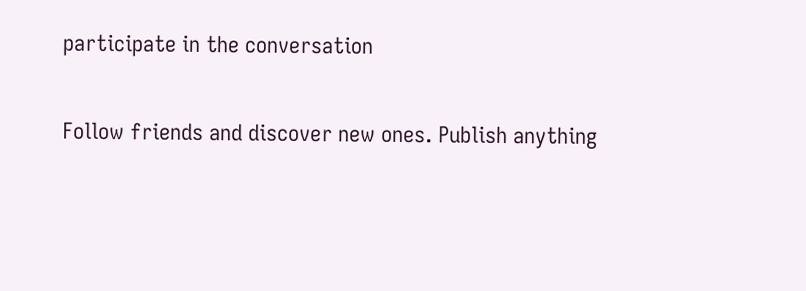participate in the conversation

Follow friends and discover new ones. Publish anything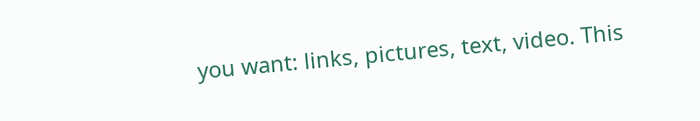you want: links, pictures, text, video. This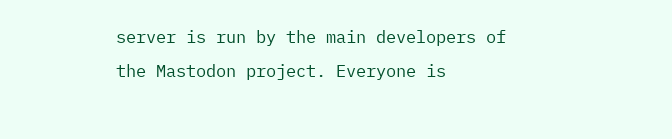server is run by the main developers of the Mastodon project. Everyone is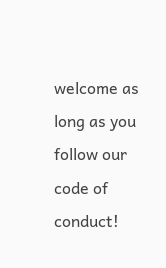welcome as long as you follow our code of conduct!